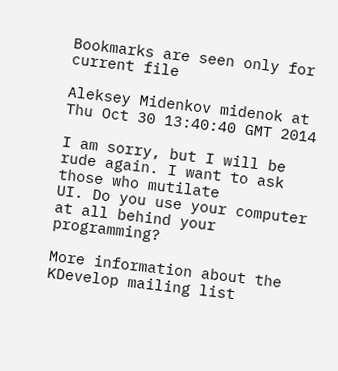Bookmarks are seen only for current file

Aleksey Midenkov midenok at
Thu Oct 30 13:40:40 GMT 2014

I am sorry, but I will be rude again. I want to ask those who mutilate
UI. Do you use your computer at all behind your programming?

More information about the KDevelop mailing list